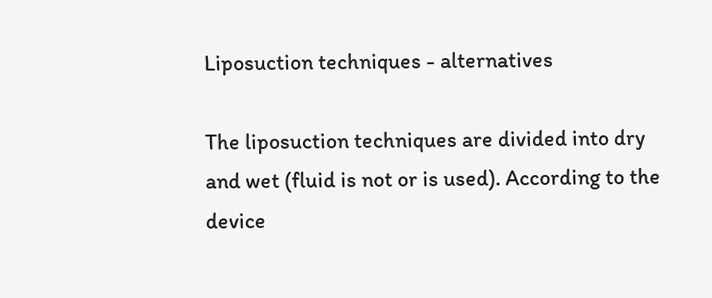Liposuction techniques - alternatives

The liposuction techniques are divided into dry and wet (fluid is not or is used). According to the device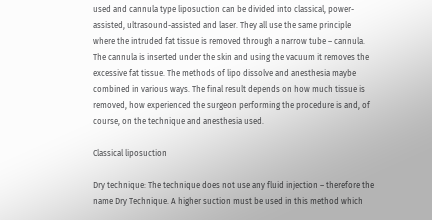used and cannula type liposuction can be divided into classical, power-assisted, ultrasound-assisted and laser. They all use the same principle where the intruded fat tissue is removed through a narrow tube – cannula. The cannula is inserted under the skin and using the vacuum it removes the excessive fat tissue. The methods of lipo dissolve and anesthesia maybe combined in various ways. The final result depends on how much tissue is removed, how experienced the surgeon performing the procedure is and, of course, on the technique and anesthesia used.

Classical liposuction

Dry technique: The technique does not use any fluid injection – therefore the name Dry Technique. A higher suction must be used in this method which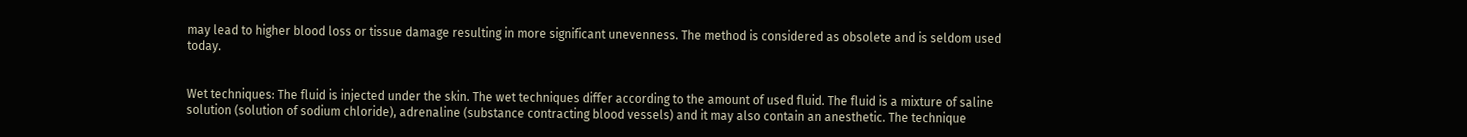may lead to higher blood loss or tissue damage resulting in more significant unevenness. The method is considered as obsolete and is seldom used today.


Wet techniques: The fluid is injected under the skin. The wet techniques differ according to the amount of used fluid. The fluid is a mixture of saline solution (solution of sodium chloride), adrenaline (substance contracting blood vessels) and it may also contain an anesthetic. The technique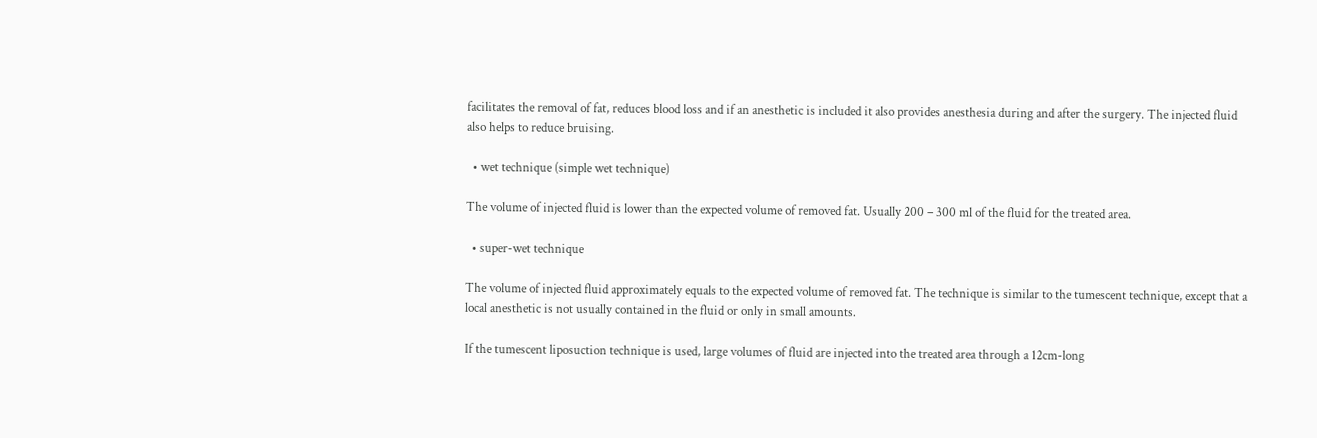facilitates the removal of fat, reduces blood loss and if an anesthetic is included it also provides anesthesia during and after the surgery. The injected fluid also helps to reduce bruising.

  • wet technique (simple wet technique)

The volume of injected fluid is lower than the expected volume of removed fat. Usually 200 – 300 ml of the fluid for the treated area.

  • super-wet technique

The volume of injected fluid approximately equals to the expected volume of removed fat. The technique is similar to the tumescent technique, except that a local anesthetic is not usually contained in the fluid or only in small amounts.

If the tumescent liposuction technique is used, large volumes of fluid are injected into the treated area through a 12cm-long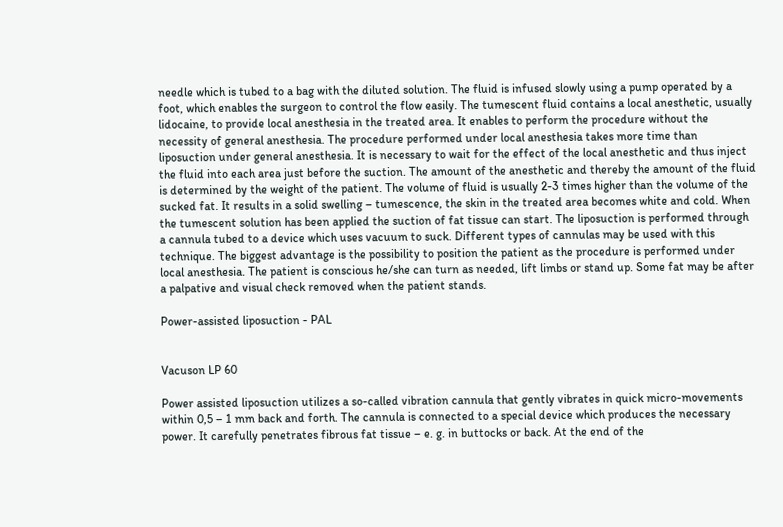needle which is tubed to a bag with the diluted solution. The fluid is infused slowly using a pump operated by a foot, which enables the surgeon to control the flow easily. The tumescent fluid contains a local anesthetic, usually lidocaine, to provide local anesthesia in the treated area. It enables to perform the procedure without the necessity of general anesthesia. The procedure performed under local anesthesia takes more time than liposuction under general anesthesia. It is necessary to wait for the effect of the local anesthetic and thus inject the fluid into each area just before the suction. The amount of the anesthetic and thereby the amount of the fluid is determined by the weight of the patient. The volume of fluid is usually 2-3 times higher than the volume of the sucked fat. It results in a solid swelling – tumescence, the skin in the treated area becomes white and cold. When the tumescent solution has been applied the suction of fat tissue can start. The liposuction is performed through a cannula tubed to a device which uses vacuum to suck. Different types of cannulas may be used with this technique. The biggest advantage is the possibility to position the patient as the procedure is performed under local anesthesia. The patient is conscious he/she can turn as needed, lift limbs or stand up. Some fat may be after a palpative and visual check removed when the patient stands.

Power-assisted liposuction - PAL


Vacuson LP 60

Power assisted liposuction utilizes a so-called vibration cannula that gently vibrates in quick micro-movements within 0,5 – 1 mm back and forth. The cannula is connected to a special device which produces the necessary power. It carefully penetrates fibrous fat tissue – e. g. in buttocks or back. At the end of the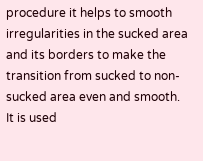procedure it helps to smooth irregularities in the sucked area and its borders to make the transition from sucked to non-sucked area even and smooth. It is used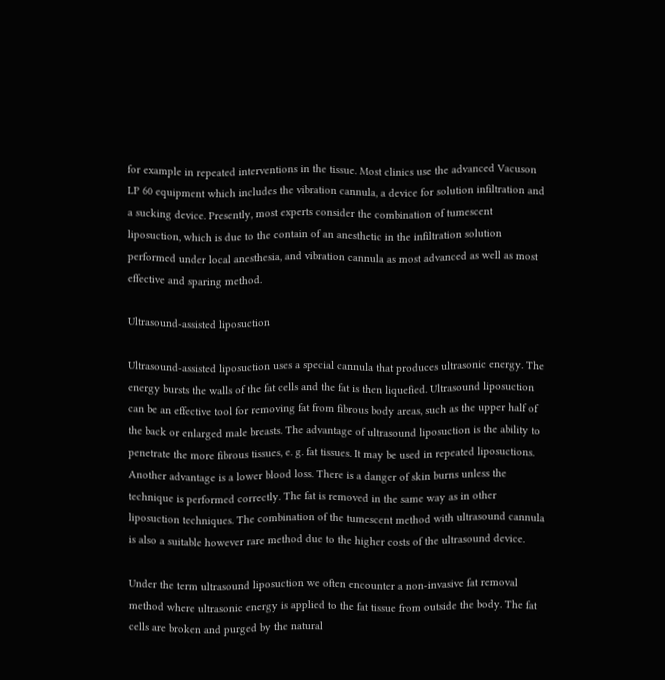for example in repeated interventions in the tissue. Most clinics use the advanced Vacuson LP 60 equipment which includes the vibration cannula, a device for solution infiltration and a sucking device. Presently, most experts consider the combination of tumescent liposuction, which is due to the contain of an anesthetic in the infiltration solution performed under local anesthesia, and vibration cannula as most advanced as well as most effective and sparing method.

Ultrasound-assisted liposuction

Ultrasound-assisted liposuction uses a special cannula that produces ultrasonic energy. The energy bursts the walls of the fat cells and the fat is then liquefied. Ultrasound liposuction can be an effective tool for removing fat from fibrous body areas, such as the upper half of the back or enlarged male breasts. The advantage of ultrasound liposuction is the ability to penetrate the more fibrous tissues, e. g. fat tissues. It may be used in repeated liposuctions. Another advantage is a lower blood loss. There is a danger of skin burns unless the technique is performed correctly. The fat is removed in the same way as in other liposuction techniques. The combination of the tumescent method with ultrasound cannula is also a suitable however rare method due to the higher costs of the ultrasound device.

Under the term ultrasound liposuction we often encounter a non-invasive fat removal method where ultrasonic energy is applied to the fat tissue from outside the body. The fat cells are broken and purged by the natural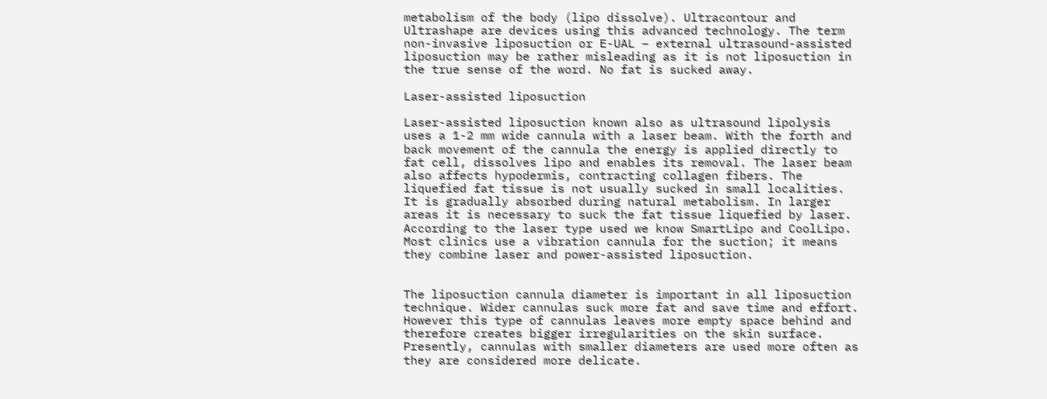metabolism of the body (lipo dissolve). Ultracontour and Ultrashape are devices using this advanced technology. The term non-invasive liposuction or E-UAL – external ultrasound-assisted liposuction may be rather misleading as it is not liposuction in the true sense of the word. No fat is sucked away.

Laser-assisted liposuction

Laser-assisted liposuction known also as ultrasound lipolysis uses a 1-2 mm wide cannula with a laser beam. With the forth and back movement of the cannula the energy is applied directly to fat cell, dissolves lipo and enables its removal. The laser beam also affects hypodermis, contracting collagen fibers. The liquefied fat tissue is not usually sucked in small localities. It is gradually absorbed during natural metabolism. In larger areas it is necessary to suck the fat tissue liquefied by laser. According to the laser type used we know SmartLipo and CoolLipo. Most clinics use a vibration cannula for the suction; it means they combine laser and power-assisted liposuction.


The liposuction cannula diameter is important in all liposuction technique. Wider cannulas suck more fat and save time and effort. However this type of cannulas leaves more empty space behind and therefore creates bigger irregularities on the skin surface. Presently, cannulas with smaller diameters are used more often as they are considered more delicate.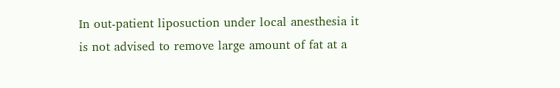In out-patient liposuction under local anesthesia it is not advised to remove large amount of fat at a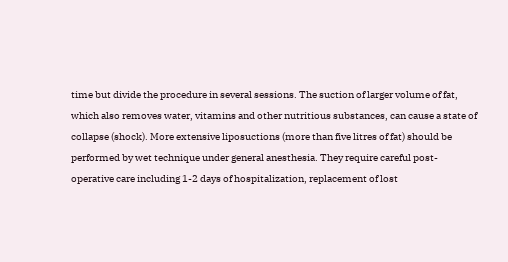time but divide the procedure in several sessions. The suction of larger volume of fat, which also removes water, vitamins and other nutritious substances, can cause a state of collapse (shock). More extensive liposuctions (more than five litres of fat) should be performed by wet technique under general anesthesia. They require careful post-operative care including 1-2 days of hospitalization, replacement of lost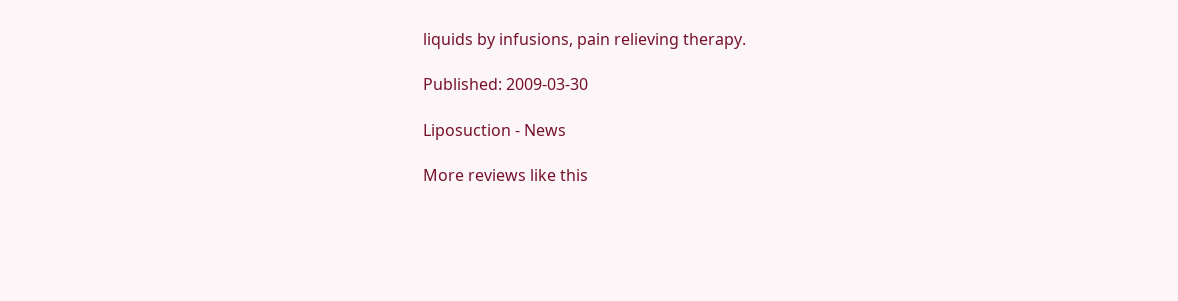liquids by infusions, pain relieving therapy.

Published: 2009-03-30

Liposuction - News

More reviews like this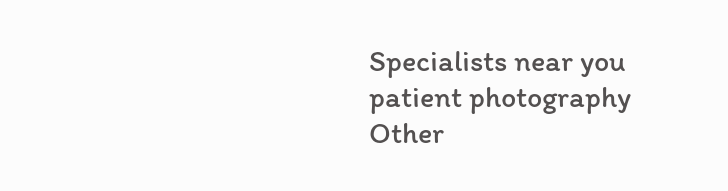Specialists near you
patient photography
Other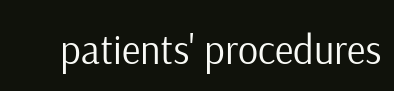patients' procedures